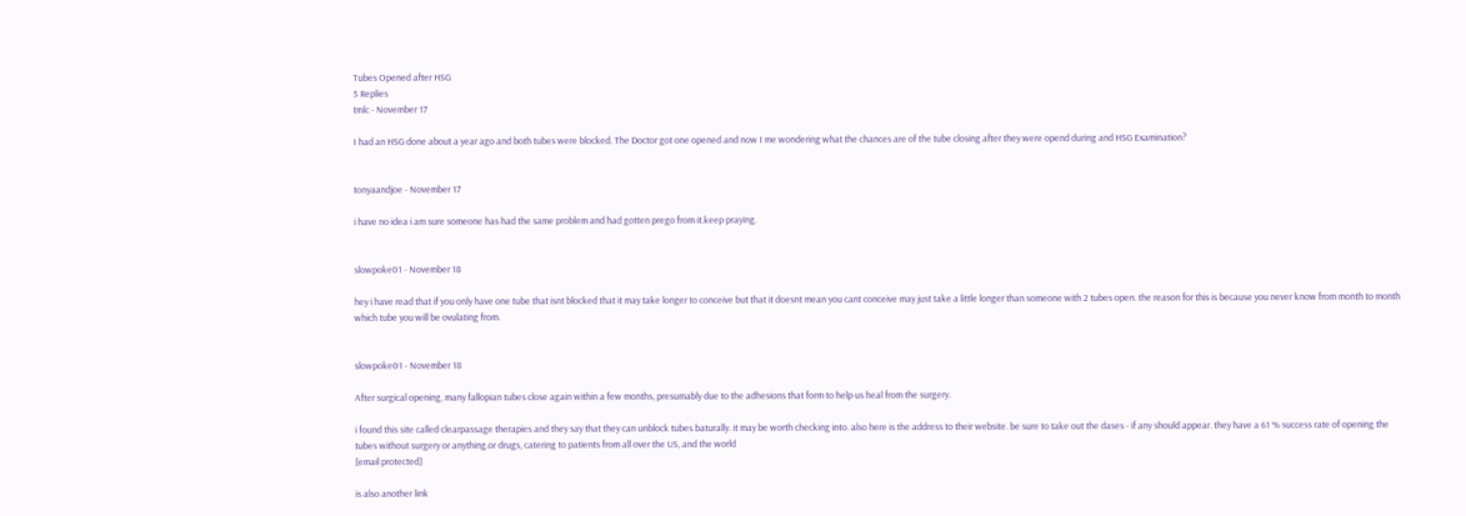Tubes Opened after HSG
5 Replies
tmlc - November 17

I had an HSG done about a year ago and both tubes were blocked. The Doctor got one opened and now I me wondering what the chances are of the tube closing after they were opend during and HSG Examination?


tonyaandjoe - November 17

i have no idea i am sure someone has had the same problem and had gotten prego from it.keep praying.


slowpoke01 - November 18

hey i have read that if you only have one tube that isnt blocked that it may take longer to conceive but that it doesnt mean you cant conceive may just take a little longer than someone with 2 tubes open. the reason for this is because you never know from month to month which tube you will be ovulating from.


slowpoke01 - November 18

After surgical opening, many fallopian tubes close again within a few months, presumably due to the adhesions that form to help us heal from the surgery.

i found this site called clearpassage therapies and they say that they can unblock tubes baturally. it may be worth checking into. also here is the address to their website. be sure to take out the dases - if any should appear. they have a 61 % success rate of opening the tubes without surgery or anything.or drugs, catering to patients from all over the US, and the world
[email protected]

is also another link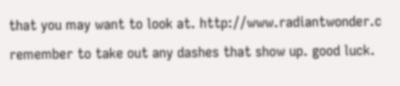that you may want to look at. http://www.radiantwonder.c
remember to take out any dashes that show up. good luck.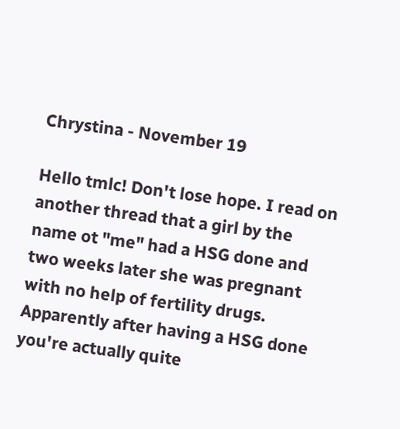Chrystina - November 19

Hello tmlc! Don't lose hope. I read on another thread that a girl by the name ot "me" had a HSG done and two weeks later she was pregnant with no help of fertility drugs. Apparently after having a HSG done you're actually quite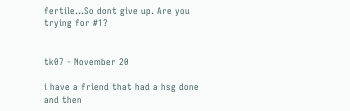fertile...So dont give up. Are you trying for #1?


tk07 - November 20

i have a friend that had a hsg done and then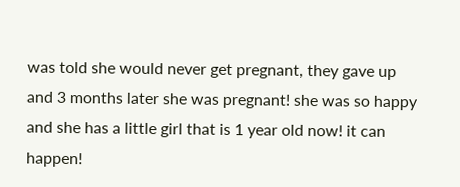was told she would never get pregnant, they gave up and 3 months later she was pregnant! she was so happy and she has a little girl that is 1 year old now! it can happen!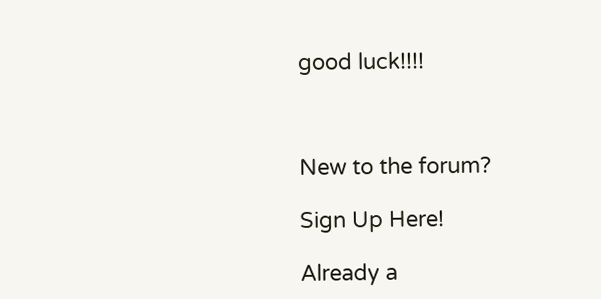good luck!!!!



New to the forum?

Sign Up Here!

Already a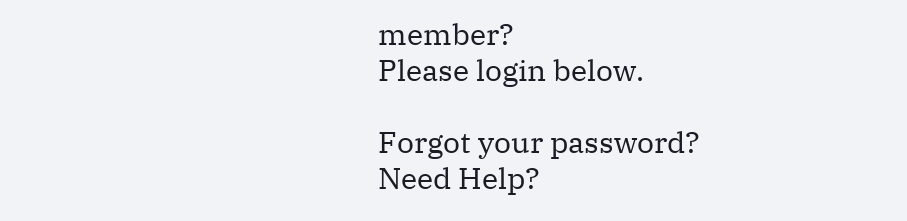member?
Please login below.

Forgot your password?
Need Help?